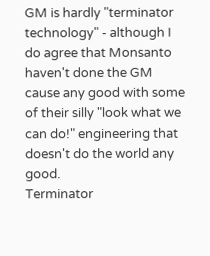GM is hardly "terminator technology" - although I do agree that Monsanto haven't done the GM cause any good with some of their silly "look what we can do!" engineering that doesn't do the world any good.
Terminator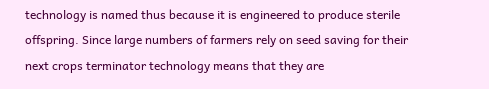technology is named thus because it is engineered to produce sterile offspring. Since large numbers of farmers rely on seed saving for their next crops terminator technology means that they are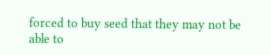forced to buy seed that they may not be able to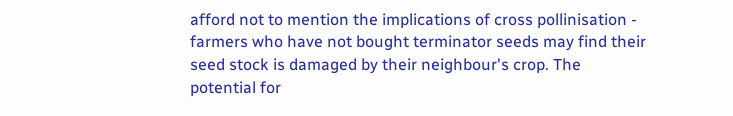afford not to mention the implications of cross pollinisation - farmers who have not bought terminator seeds may find their seed stock is damaged by their neighbour's crop. The potential for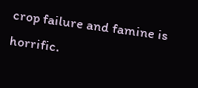crop failure and famine is horrific.